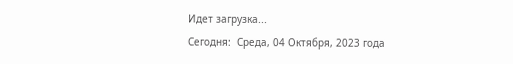Идет загрузка...
Сегодня:  Среда, 04 Октября, 2023 года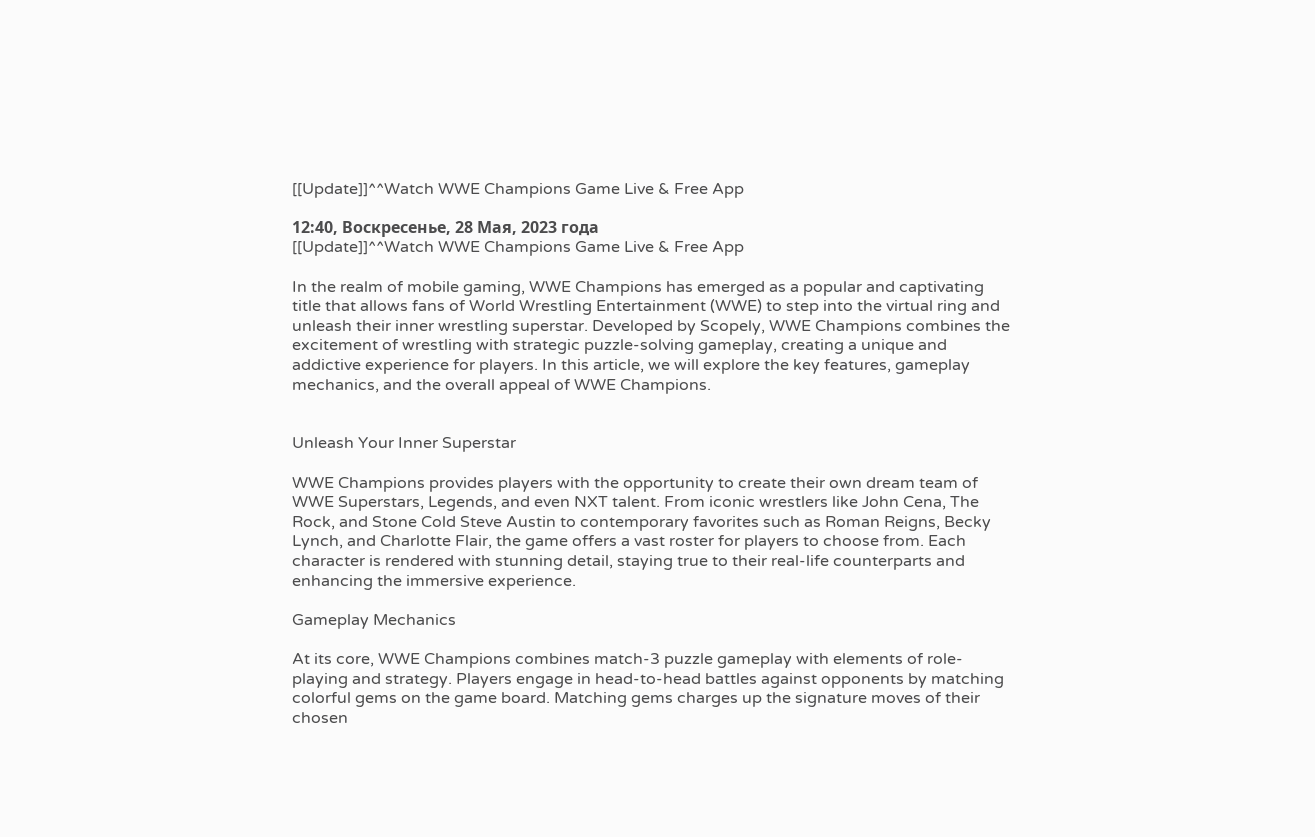[[Update]]^^Watch WWE Champions Game Live & Free App

12:40, Воскресенье, 28 Мая, 2023 года
[[Update]]^^Watch WWE Champions Game Live & Free App

In the realm of mobile gaming, WWE Champions has emerged as a popular and captivating title that allows fans of World Wrestling Entertainment (WWE) to step into the virtual ring and unleash their inner wrestling superstar. Developed by Scopely, WWE Champions combines the excitement of wrestling with strategic puzzle-solving gameplay, creating a unique and addictive experience for players. In this article, we will explore the key features, gameplay mechanics, and the overall appeal of WWE Champions.


Unleash Your Inner Superstar

WWE Champions provides players with the opportunity to create their own dream team of WWE Superstars, Legends, and even NXT talent. From iconic wrestlers like John Cena, The Rock, and Stone Cold Steve Austin to contemporary favorites such as Roman Reigns, Becky Lynch, and Charlotte Flair, the game offers a vast roster for players to choose from. Each character is rendered with stunning detail, staying true to their real-life counterparts and enhancing the immersive experience.

Gameplay Mechanics

At its core, WWE Champions combines match-3 puzzle gameplay with elements of role-playing and strategy. Players engage in head-to-head battles against opponents by matching colorful gems on the game board. Matching gems charges up the signature moves of their chosen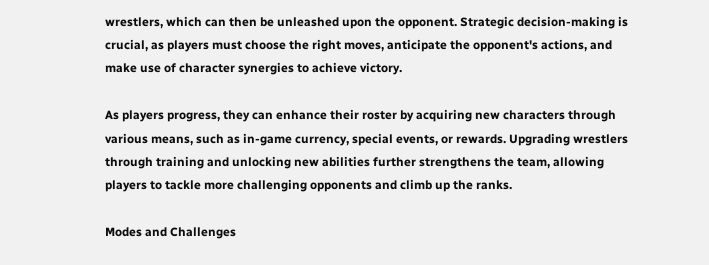wrestlers, which can then be unleashed upon the opponent. Strategic decision-making is crucial, as players must choose the right moves, anticipate the opponent's actions, and make use of character synergies to achieve victory.

As players progress, they can enhance their roster by acquiring new characters through various means, such as in-game currency, special events, or rewards. Upgrading wrestlers through training and unlocking new abilities further strengthens the team, allowing players to tackle more challenging opponents and climb up the ranks.

Modes and Challenges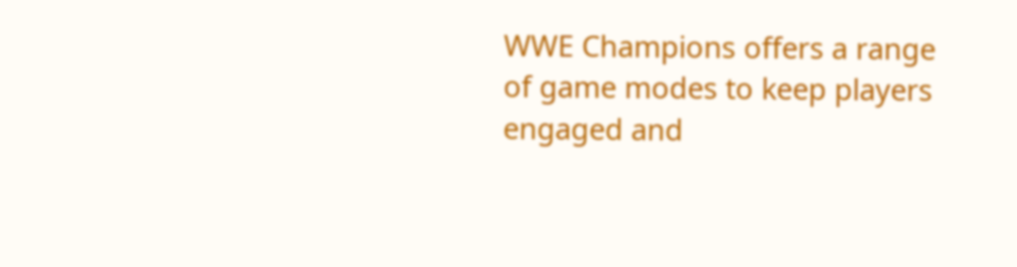WWE Champions offers a range of game modes to keep players engaged and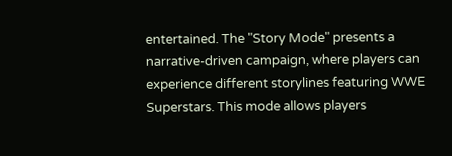entertained. The "Story Mode" presents a narrative-driven campaign, where players can experience different storylines featuring WWE Superstars. This mode allows players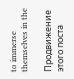to immerse themselves in the

Продвижение этого поста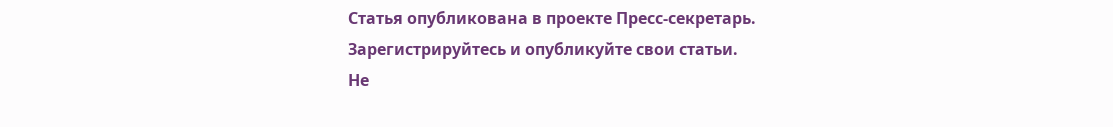Статья опубликована в проекте Пресс-секретарь.
Зарегистрируйтесь и опубликуйте свои статьи.
Не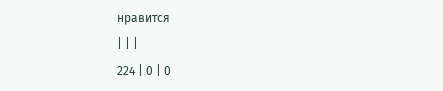нравится
| | |
224 | 0 | 0